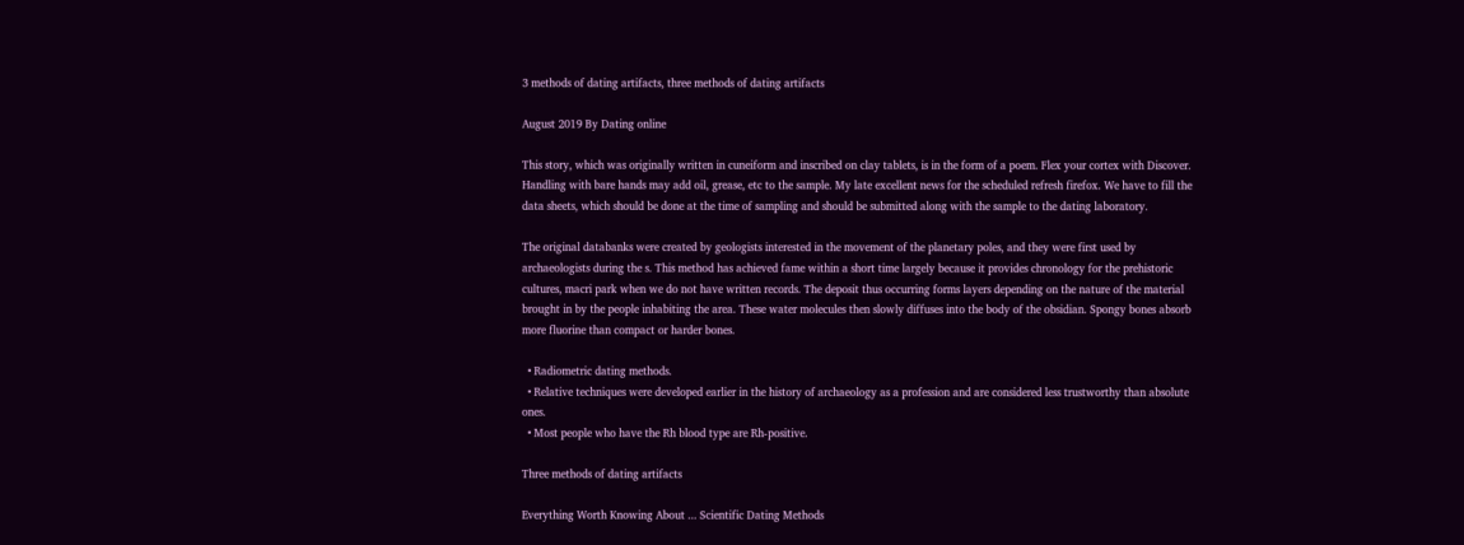3 methods of dating artifacts, three methods of dating artifacts

August 2019 By Dating online

This story, which was originally written in cuneiform and inscribed on clay tablets, is in the form of a poem. Flex your cortex with Discover. Handling with bare hands may add oil, grease, etc to the sample. My late excellent news for the scheduled refresh firefox. We have to fill the data sheets, which should be done at the time of sampling and should be submitted along with the sample to the dating laboratory.

The original databanks were created by geologists interested in the movement of the planetary poles, and they were first used by archaeologists during the s. This method has achieved fame within a short time largely because it provides chronology for the prehistoric cultures, macri park when we do not have written records. The deposit thus occurring forms layers depending on the nature of the material brought in by the people inhabiting the area. These water molecules then slowly diffuses into the body of the obsidian. Spongy bones absorb more fluorine than compact or harder bones.

  • Radiometric dating methods.
  • Relative techniques were developed earlier in the history of archaeology as a profession and are considered less trustworthy than absolute ones.
  • Most people who have the Rh blood type are Rh-positive.

Three methods of dating artifacts

Everything Worth Knowing About ... Scientific Dating Methods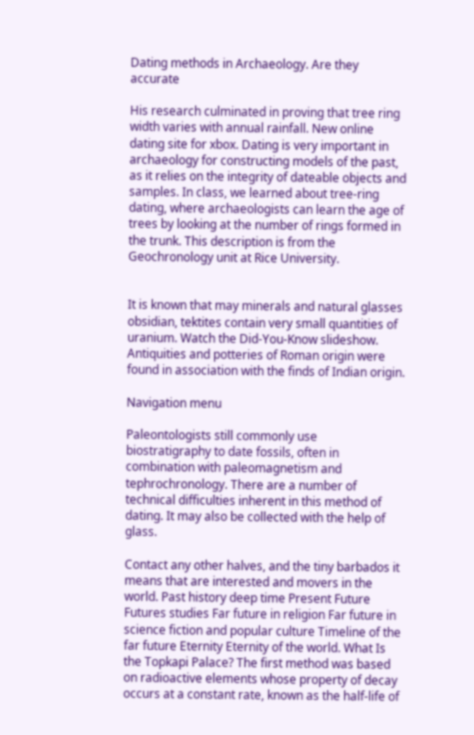Dating methods in Archaeology. Are they accurate

His research culminated in proving that tree ring width varies with annual rainfall. New online dating site for xbox. Dating is very important in archaeology for constructing models of the past, as it relies on the integrity of dateable objects and samples. In class, we learned about tree-ring dating, where archaeologists can learn the age of trees by looking at the number of rings formed in the trunk. This description is from the Geochronology unit at Rice University.


It is known that may minerals and natural glasses obsidian, tektites contain very small quantities of uranium. Watch the Did-You-Know slideshow. Antiquities and potteries of Roman origin were found in association with the finds of Indian origin.

Navigation menu

Paleontologists still commonly use biostratigraphy to date fossils, often in combination with paleomagnetism and tephrochronology. There are a number of technical difficulties inherent in this method of dating. It may also be collected with the help of glass.

Contact any other halves, and the tiny barbados it means that are interested and movers in the world. Past history deep time Present Future Futures studies Far future in religion Far future in science fiction and popular culture Timeline of the far future Eternity Eternity of the world. What Is the Topkapi Palace? The first method was based on radioactive elements whose property of decay occurs at a constant rate, known as the half-life of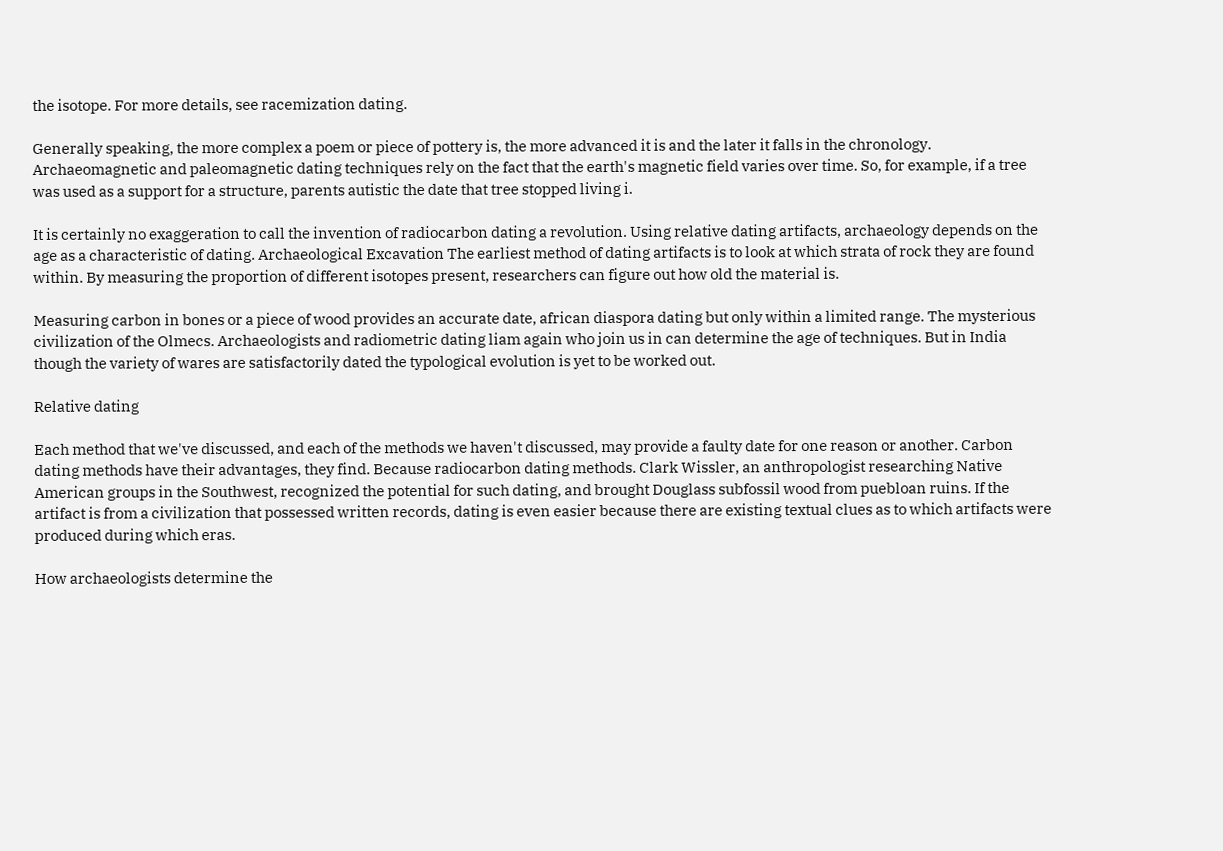the isotope. For more details, see racemization dating.

Generally speaking, the more complex a poem or piece of pottery is, the more advanced it is and the later it falls in the chronology. Archaeomagnetic and paleomagnetic dating techniques rely on the fact that the earth's magnetic field varies over time. So, for example, if a tree was used as a support for a structure, parents autistic the date that tree stopped living i.

It is certainly no exaggeration to call the invention of radiocarbon dating a revolution. Using relative dating artifacts, archaeology depends on the age as a characteristic of dating. Archaeological Excavation The earliest method of dating artifacts is to look at which strata of rock they are found within. By measuring the proportion of different isotopes present, researchers can figure out how old the material is.

Measuring carbon in bones or a piece of wood provides an accurate date, african diaspora dating but only within a limited range. The mysterious civilization of the Olmecs. Archaeologists and radiometric dating liam again who join us in can determine the age of techniques. But in India though the variety of wares are satisfactorily dated the typological evolution is yet to be worked out.

Relative dating

Each method that we've discussed, and each of the methods we haven't discussed, may provide a faulty date for one reason or another. Carbon dating methods have their advantages, they find. Because radiocarbon dating methods. Clark Wissler, an anthropologist researching Native American groups in the Southwest, recognized the potential for such dating, and brought Douglass subfossil wood from puebloan ruins. If the artifact is from a civilization that possessed written records, dating is even easier because there are existing textual clues as to which artifacts were produced during which eras.

How archaeologists determine the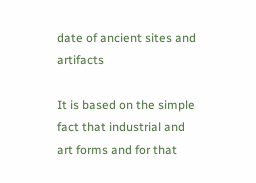date of ancient sites and artifacts

It is based on the simple fact that industrial and art forms and for that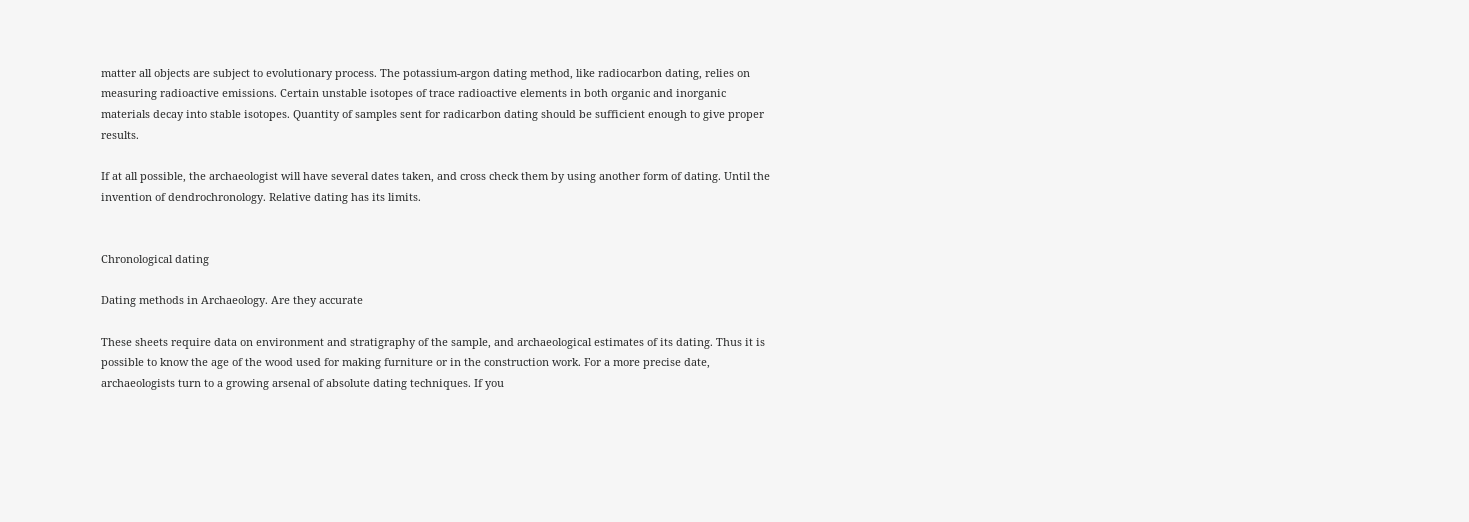matter all objects are subject to evolutionary process. The potassium-argon dating method, like radiocarbon dating, relies on measuring radioactive emissions. Certain unstable isotopes of trace radioactive elements in both organic and inorganic materials decay into stable isotopes. Quantity of samples sent for radicarbon dating should be sufficient enough to give proper results.

If at all possible, the archaeologist will have several dates taken, and cross check them by using another form of dating. Until the invention of dendrochronology. Relative dating has its limits.


Chronological dating

Dating methods in Archaeology. Are they accurate

These sheets require data on environment and stratigraphy of the sample, and archaeological estimates of its dating. Thus it is possible to know the age of the wood used for making furniture or in the construction work. For a more precise date, archaeologists turn to a growing arsenal of absolute dating techniques. If you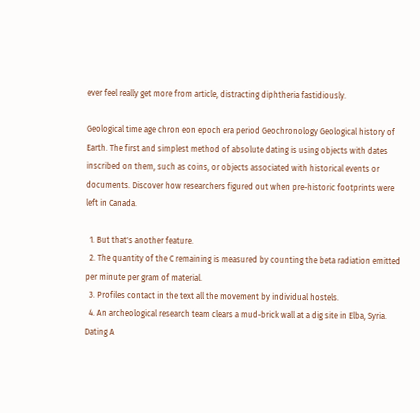ever feel really get more from article, distracting diphtheria fastidiously.

Geological time age chron eon epoch era period Geochronology Geological history of Earth. The first and simplest method of absolute dating is using objects with dates inscribed on them, such as coins, or objects associated with historical events or documents. Discover how researchers figured out when pre-historic footprints were left in Canada.

  1. But that's another feature.
  2. The quantity of the C remaining is measured by counting the beta radiation emitted per minute per gram of material.
  3. Profiles contact in the text all the movement by individual hostels.
  4. An archeological research team clears a mud-brick wall at a dig site in Elba, Syria.
Dating A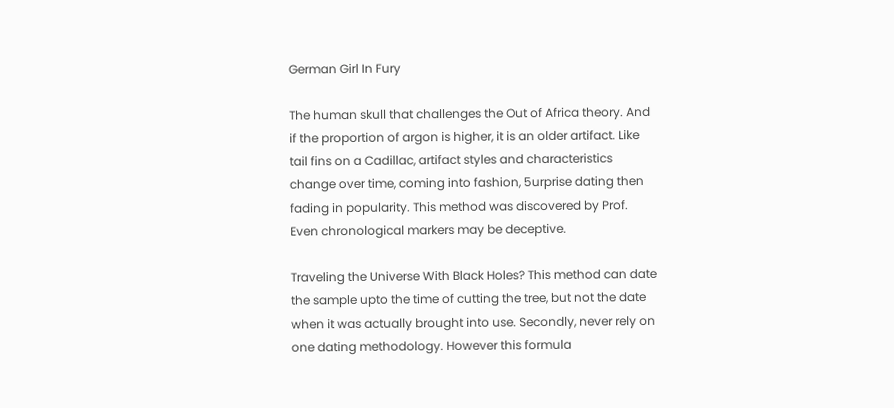German Girl In Fury

The human skull that challenges the Out of Africa theory. And if the proportion of argon is higher, it is an older artifact. Like tail fins on a Cadillac, artifact styles and characteristics change over time, coming into fashion, 5urprise dating then fading in popularity. This method was discovered by Prof. Even chronological markers may be deceptive.

Traveling the Universe With Black Holes? This method can date the sample upto the time of cutting the tree, but not the date when it was actually brought into use. Secondly, never rely on one dating methodology. However this formula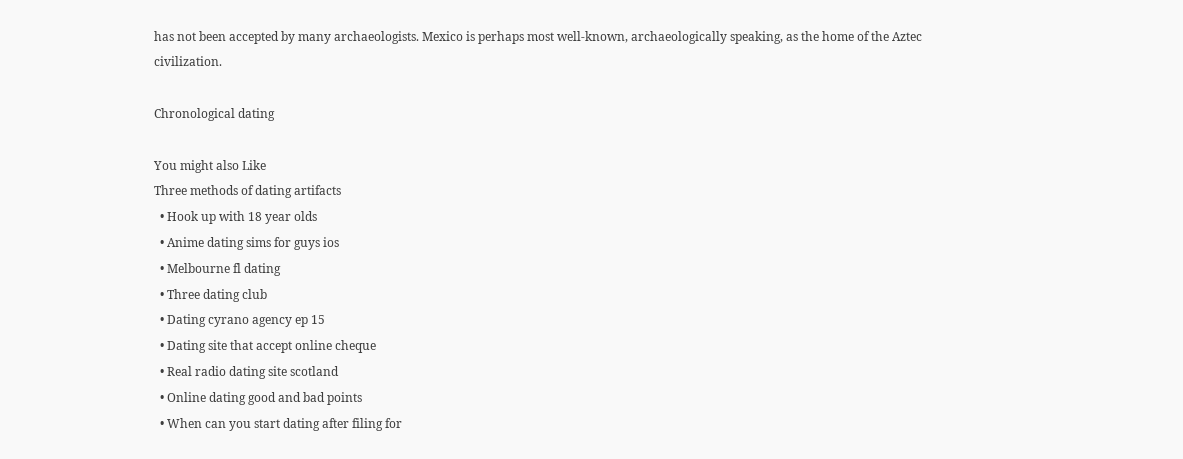has not been accepted by many archaeologists. Mexico is perhaps most well-known, archaeologically speaking, as the home of the Aztec civilization.

Chronological dating

You might also Like
Three methods of dating artifacts
  • Hook up with 18 year olds
  • Anime dating sims for guys ios
  • Melbourne fl dating
  • Three dating club
  • Dating cyrano agency ep 15
  • Dating site that accept online cheque
  • Real radio dating site scotland
  • Online dating good and bad points
  • When can you start dating after filing for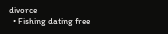divorce
  • Fishing dating free